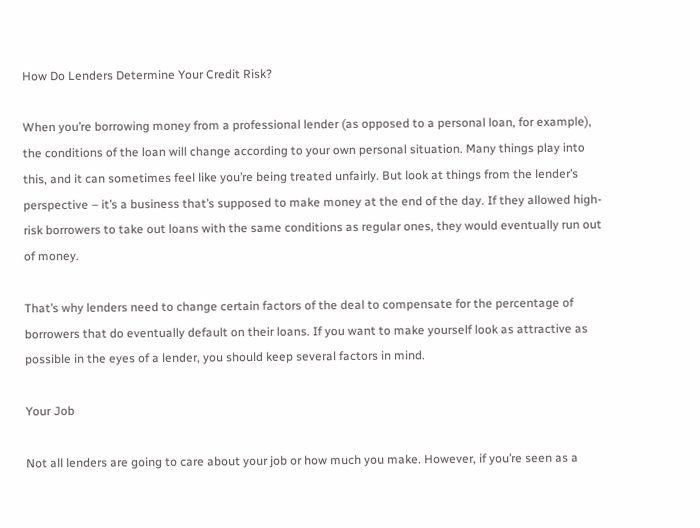How Do Lenders Determine Your Credit Risk?

When you’re borrowing money from a professional lender (as opposed to a personal loan, for example), the conditions of the loan will change according to your own personal situation. Many things play into this, and it can sometimes feel like you’re being treated unfairly. But look at things from the lender’s perspective – it’s a business that’s supposed to make money at the end of the day. If they allowed high-risk borrowers to take out loans with the same conditions as regular ones, they would eventually run out of money.

That’s why lenders need to change certain factors of the deal to compensate for the percentage of borrowers that do eventually default on their loans. If you want to make yourself look as attractive as possible in the eyes of a lender, you should keep several factors in mind.

Your Job

Not all lenders are going to care about your job or how much you make. However, if you’re seen as a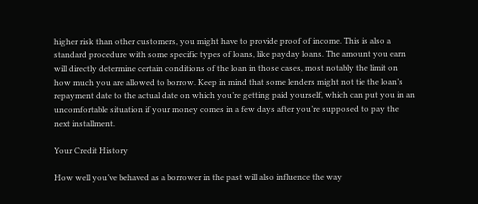higher risk than other customers, you might have to provide proof of income. This is also a standard procedure with some specific types of loans, like payday loans. The amount you earn will directly determine certain conditions of the loan in those cases, most notably the limit on how much you are allowed to borrow. Keep in mind that some lenders might not tie the loan’s repayment date to the actual date on which you’re getting paid yourself, which can put you in an uncomfortable situation if your money comes in a few days after you’re supposed to pay the next installment.

Your Credit History

How well you’ve behaved as a borrower in the past will also influence the way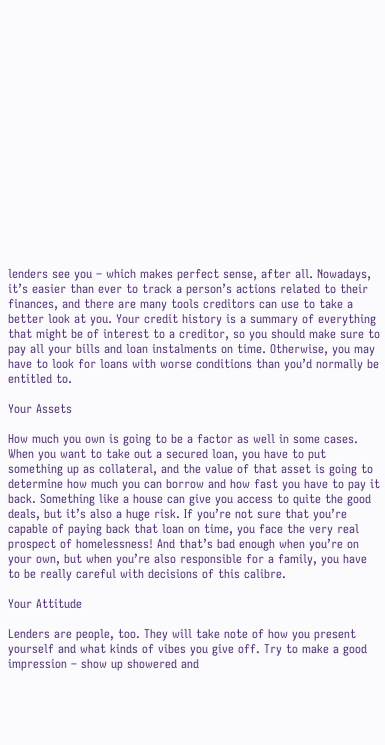lenders see you – which makes perfect sense, after all. Nowadays, it’s easier than ever to track a person’s actions related to their finances, and there are many tools creditors can use to take a better look at you. Your credit history is a summary of everything that might be of interest to a creditor, so you should make sure to pay all your bills and loan instalments on time. Otherwise, you may have to look for loans with worse conditions than you’d normally be entitled to.

Your Assets

How much you own is going to be a factor as well in some cases. When you want to take out a secured loan, you have to put something up as collateral, and the value of that asset is going to determine how much you can borrow and how fast you have to pay it back. Something like a house can give you access to quite the good deals, but it’s also a huge risk. If you’re not sure that you’re capable of paying back that loan on time, you face the very real prospect of homelessness! And that’s bad enough when you’re on your own, but when you’re also responsible for a family, you have to be really careful with decisions of this calibre.

Your Attitude

Lenders are people, too. They will take note of how you present yourself and what kinds of vibes you give off. Try to make a good impression – show up showered and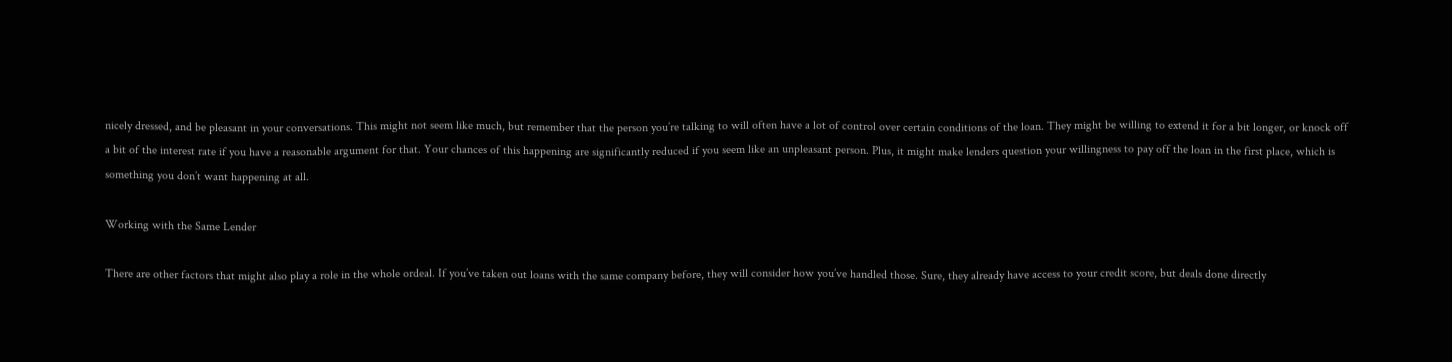nicely dressed, and be pleasant in your conversations. This might not seem like much, but remember that the person you’re talking to will often have a lot of control over certain conditions of the loan. They might be willing to extend it for a bit longer, or knock off a bit of the interest rate if you have a reasonable argument for that. Your chances of this happening are significantly reduced if you seem like an unpleasant person. Plus, it might make lenders question your willingness to pay off the loan in the first place, which is something you don’t want happening at all.

Working with the Same Lender

There are other factors that might also play a role in the whole ordeal. If you’ve taken out loans with the same company before, they will consider how you’ve handled those. Sure, they already have access to your credit score, but deals done directly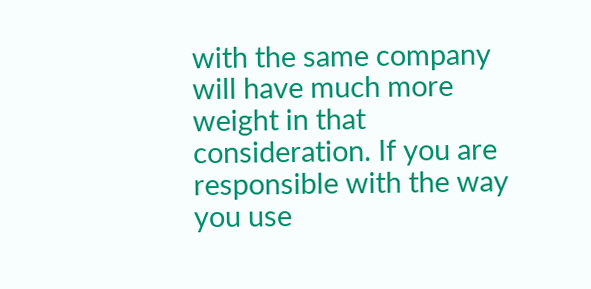with the same company will have much more weight in that consideration. If you are responsible with the way you use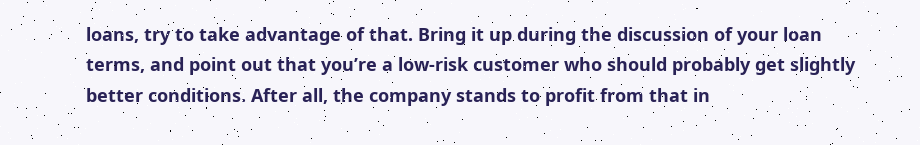loans, try to take advantage of that. Bring it up during the discussion of your loan terms, and point out that you’re a low-risk customer who should probably get slightly better conditions. After all, the company stands to profit from that in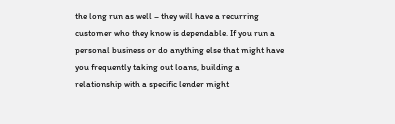the long run as well – they will have a recurring customer who they know is dependable. If you run a personal business or do anything else that might have you frequently taking out loans, building a relationship with a specific lender might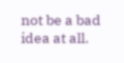not be a bad idea at all.